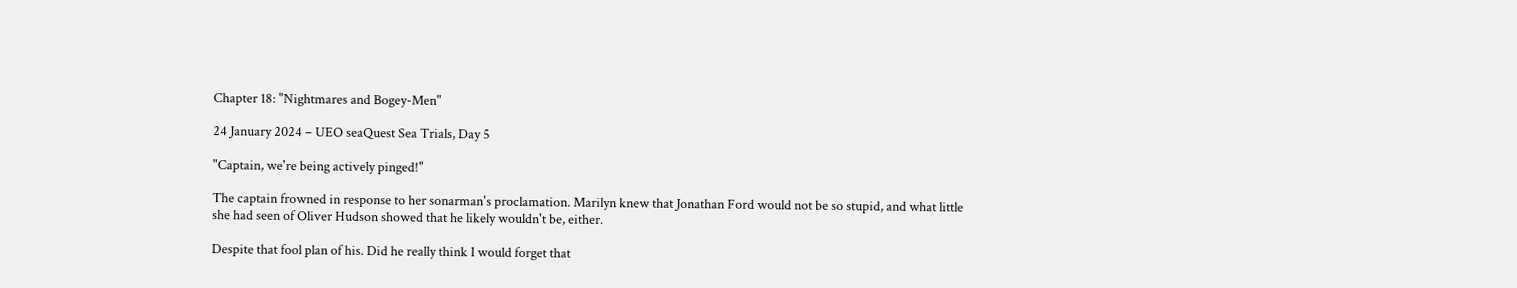Chapter 18: "Nightmares and Bogey-Men"

24 January 2024 – UEO seaQuest Sea Trials, Day 5

"Captain, we're being actively pinged!"

The captain frowned in response to her sonarman's proclamation. Marilyn knew that Jonathan Ford would not be so stupid, and what little she had seen of Oliver Hudson showed that he likely wouldn't be, either.

Despite that fool plan of his. Did he really think I would forget that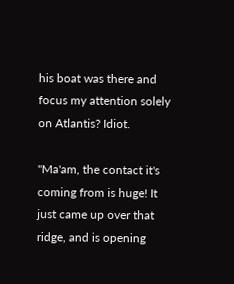his boat was there and focus my attention solely on Atlantis? Idiot.

"Ma'am, the contact it's coming from is huge! It just came up over that ridge, and is opening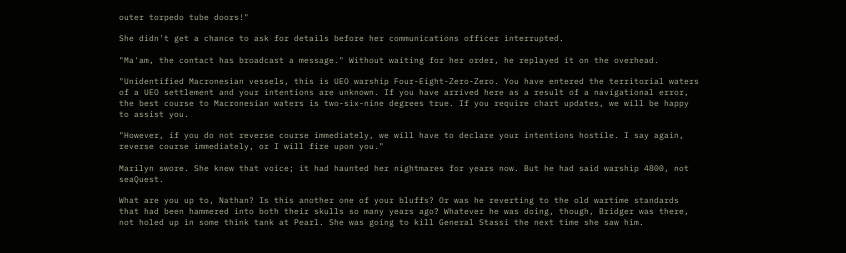outer torpedo tube doors!"

She didn't get a chance to ask for details before her communications officer interrupted.

"Ma'am, the contact has broadcast a message." Without waiting for her order, he replayed it on the overhead.

"Unidentified Macronesian vessels, this is UEO warship Four-Eight-Zero-Zero. You have entered the territorial waters of a UEO settlement and your intentions are unknown. If you have arrived here as a result of a navigational error, the best course to Macronesian waters is two-six-nine degrees true. If you require chart updates, we will be happy to assist you.

"However, if you do not reverse course immediately, we will have to declare your intentions hostile. I say again, reverse course immediately, or I will fire upon you."

Marilyn swore. She knew that voice; it had haunted her nightmares for years now. But he had said warship 4800, not seaQuest.

What are you up to, Nathan? Is this another one of your bluffs? Or was he reverting to the old wartime standards that had been hammered into both their skulls so many years ago? Whatever he was doing, though, Bridger was there, not holed up in some think tank at Pearl. She was going to kill General Stassi the next time she saw him.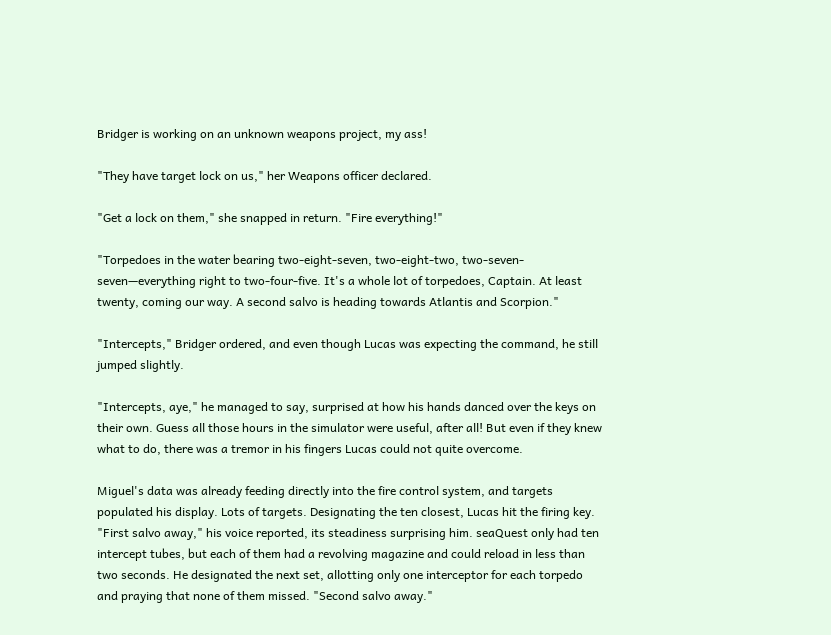Bridger is working on an unknown weapons project, my ass!

"They have target lock on us," her Weapons officer declared.

"Get a lock on them," she snapped in return. "Fire everything!"

"Torpedoes in the water bearing two-eight-seven, two-eight-two, two-seven-seven—everything right to two-four-five. It's a whole lot of torpedoes, Captain. At least twenty, coming our way. A second salvo is heading towards Atlantis and Scorpion."

"Intercepts," Bridger ordered, and even though Lucas was expecting the command, he still jumped slightly.

"Intercepts, aye," he managed to say, surprised at how his hands danced over the keys on their own. Guess all those hours in the simulator were useful, after all! But even if they knew what to do, there was a tremor in his fingers Lucas could not quite overcome.

Miguel's data was already feeding directly into the fire control system, and targets populated his display. Lots of targets. Designating the ten closest, Lucas hit the firing key. "First salvo away," his voice reported, its steadiness surprising him. seaQuest only had ten intercept tubes, but each of them had a revolving magazine and could reload in less than two seconds. He designated the next set, allotting only one interceptor for each torpedo and praying that none of them missed. "Second salvo away."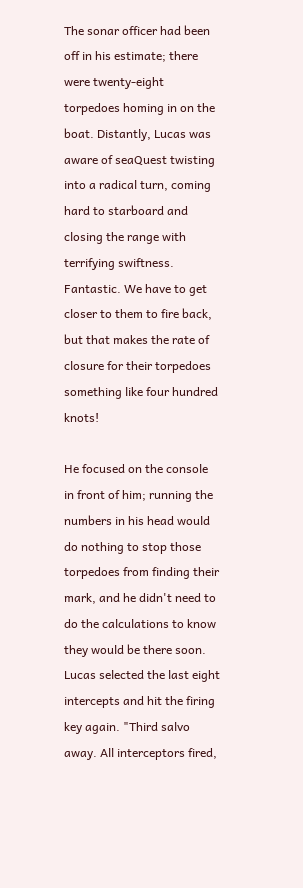The sonar officer had been off in his estimate; there were twenty-eight torpedoes homing in on the boat. Distantly, Lucas was aware of seaQuest twisting into a radical turn, coming hard to starboard and closing the range with terrifying swiftness. Fantastic. We have to get closer to them to fire back, but that makes the rate of closure for their torpedoes something like four hundred knots!

He focused on the console in front of him; running the numbers in his head would do nothing to stop those torpedoes from finding their mark, and he didn't need to do the calculations to know they would be there soon. Lucas selected the last eight intercepts and hit the firing key again. "Third salvo away. All interceptors fired,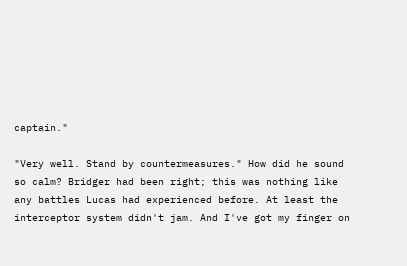captain."

"Very well. Stand by countermeasures." How did he sound so calm? Bridger had been right; this was nothing like any battles Lucas had experienced before. At least the interceptor system didn't jam. And I've got my finger on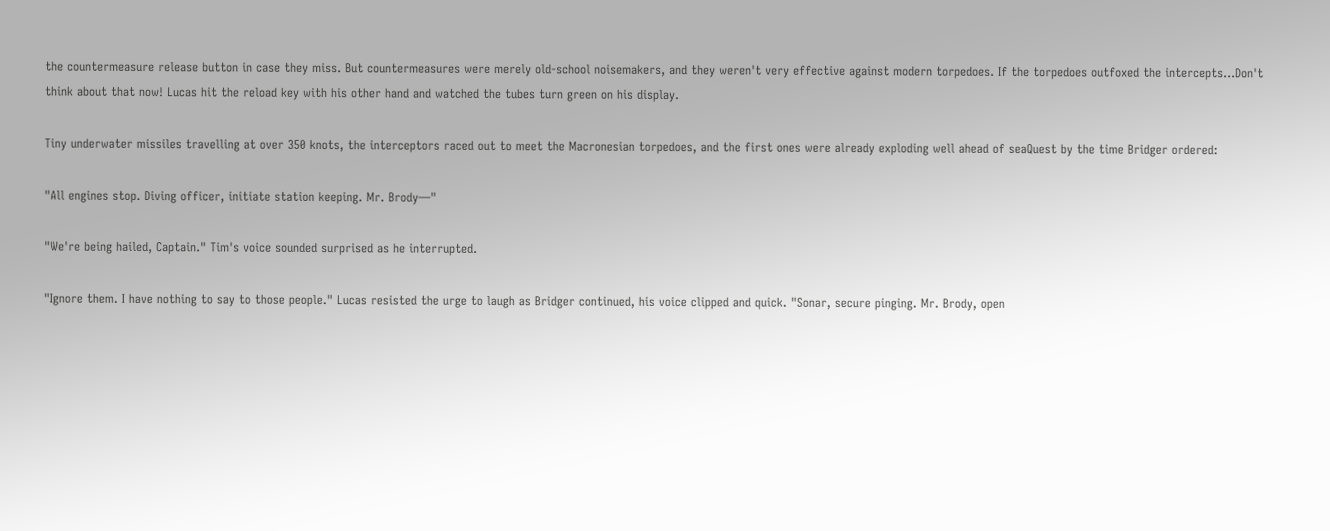the countermeasure release button in case they miss. But countermeasures were merely old-school noisemakers, and they weren't very effective against modern torpedoes. If the torpedoes outfoxed the intercepts…Don't think about that now! Lucas hit the reload key with his other hand and watched the tubes turn green on his display.

Tiny underwater missiles travelling at over 350 knots, the interceptors raced out to meet the Macronesian torpedoes, and the first ones were already exploding well ahead of seaQuest by the time Bridger ordered:

"All engines stop. Diving officer, initiate station keeping. Mr. Brody—"

"We're being hailed, Captain." Tim's voice sounded surprised as he interrupted.

"Ignore them. I have nothing to say to those people." Lucas resisted the urge to laugh as Bridger continued, his voice clipped and quick. "Sonar, secure pinging. Mr. Brody, open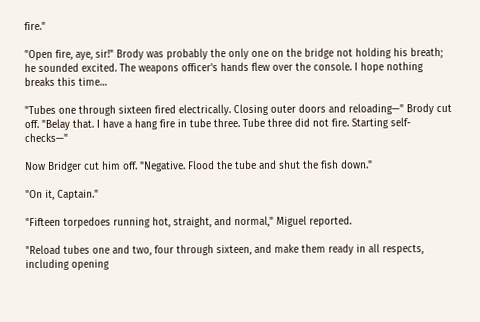fire."

"Open fire, aye, sir!" Brody was probably the only one on the bridge not holding his breath; he sounded excited. The weapons officer's hands flew over the console. I hope nothing breaks this time…

"Tubes one through sixteen fired electrically. Closing outer doors and reloading—" Brody cut off. "Belay that. I have a hang fire in tube three. Tube three did not fire. Starting self-checks—"

Now Bridger cut him off. "Negative. Flood the tube and shut the fish down."

"On it, Captain."

"Fifteen torpedoes running hot, straight, and normal," Miguel reported.

"Reload tubes one and two, four through sixteen, and make them ready in all respects, including opening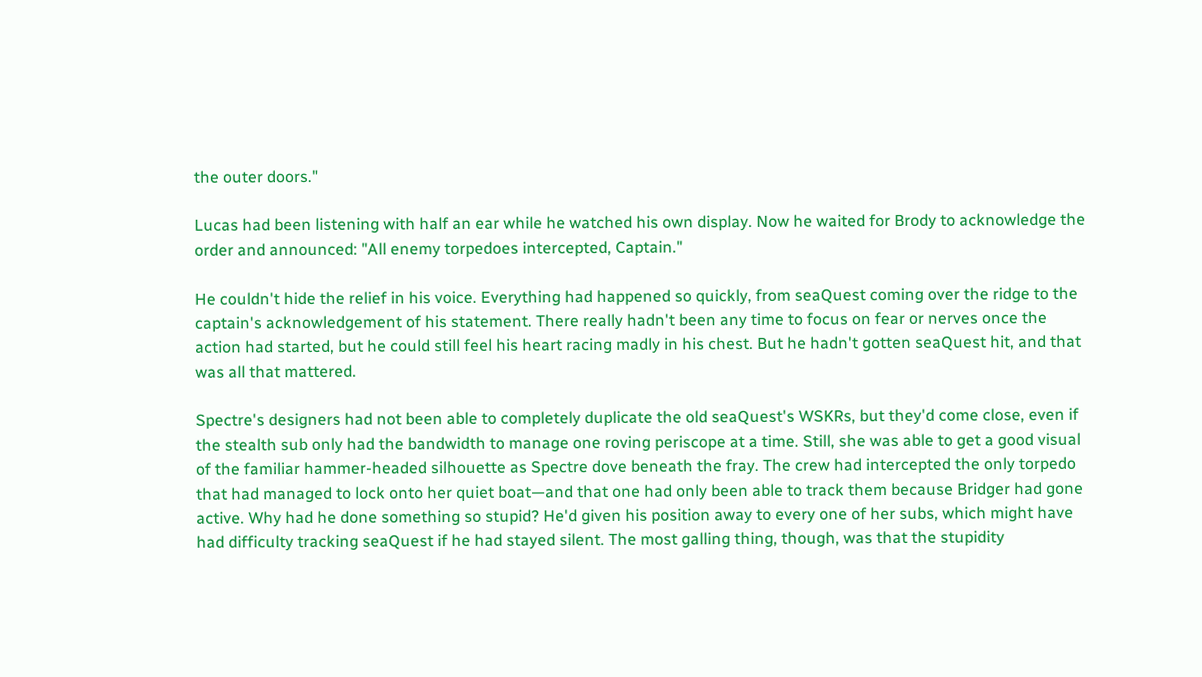the outer doors."

Lucas had been listening with half an ear while he watched his own display. Now he waited for Brody to acknowledge the order and announced: "All enemy torpedoes intercepted, Captain."

He couldn't hide the relief in his voice. Everything had happened so quickly, from seaQuest coming over the ridge to the captain's acknowledgement of his statement. There really hadn't been any time to focus on fear or nerves once the action had started, but he could still feel his heart racing madly in his chest. But he hadn't gotten seaQuest hit, and that was all that mattered.

Spectre's designers had not been able to completely duplicate the old seaQuest's WSKRs, but they'd come close, even if the stealth sub only had the bandwidth to manage one roving periscope at a time. Still, she was able to get a good visual of the familiar hammer-headed silhouette as Spectre dove beneath the fray. The crew had intercepted the only torpedo that had managed to lock onto her quiet boat—and that one had only been able to track them because Bridger had gone active. Why had he done something so stupid? He'd given his position away to every one of her subs, which might have had difficulty tracking seaQuest if he had stayed silent. The most galling thing, though, was that the stupidity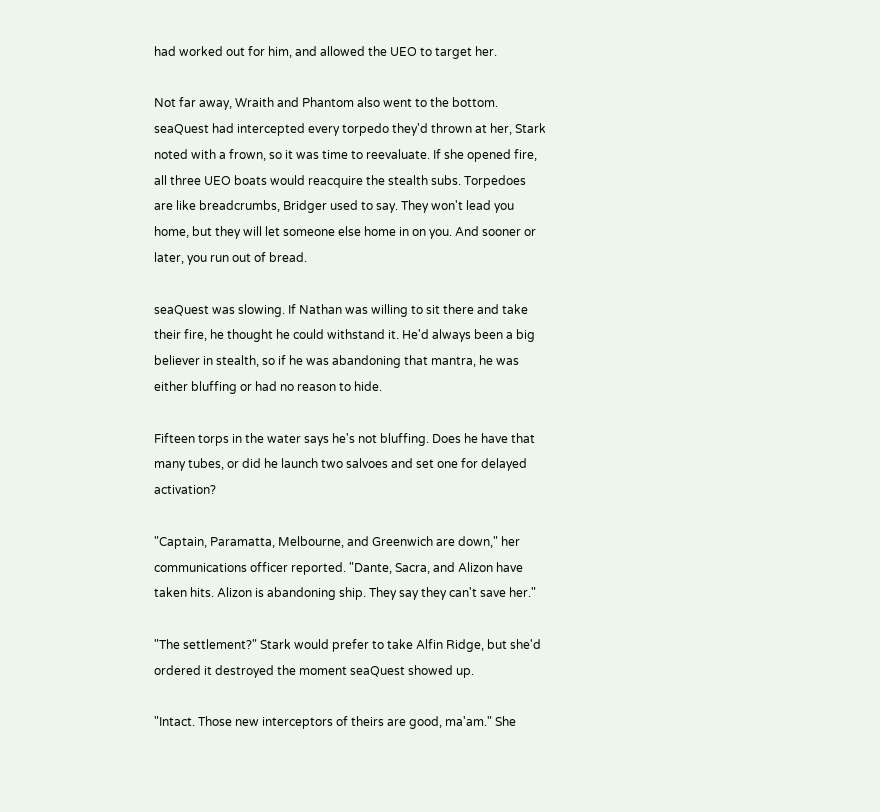had worked out for him, and allowed the UEO to target her.

Not far away, Wraith and Phantom also went to the bottom. seaQuest had intercepted every torpedo they'd thrown at her, Stark noted with a frown, so it was time to reevaluate. If she opened fire, all three UEO boats would reacquire the stealth subs. Torpedoes are like breadcrumbs, Bridger used to say. They won't lead you home, but they will let someone else home in on you. And sooner or later, you run out of bread.

seaQuest was slowing. If Nathan was willing to sit there and take their fire, he thought he could withstand it. He'd always been a big believer in stealth, so if he was abandoning that mantra, he was either bluffing or had no reason to hide.

Fifteen torps in the water says he's not bluffing. Does he have that many tubes, or did he launch two salvoes and set one for delayed activation?

"Captain, Paramatta, Melbourne, and Greenwich are down," her communications officer reported. "Dante, Sacra, and Alizon have taken hits. Alizon is abandoning ship. They say they can't save her."

"The settlement?" Stark would prefer to take Alfin Ridge, but she'd ordered it destroyed the moment seaQuest showed up.

"Intact. Those new interceptors of theirs are good, ma'am." She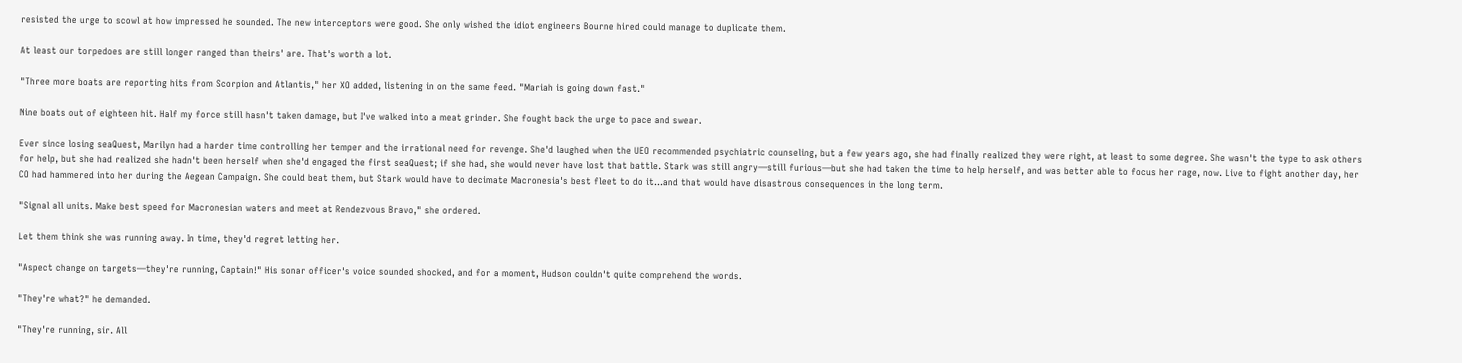resisted the urge to scowl at how impressed he sounded. The new interceptors were good. She only wished the idiot engineers Bourne hired could manage to duplicate them.

At least our torpedoes are still longer ranged than theirs' are. That's worth a lot.

"Three more boats are reporting hits from Scorpion and Atlantis," her XO added, listening in on the same feed. "Mariah is going down fast."

Nine boats out of eighteen hit. Half my force still hasn't taken damage, but I've walked into a meat grinder. She fought back the urge to pace and swear.

Ever since losing seaQuest, Marilyn had a harder time controlling her temper and the irrational need for revenge. She'd laughed when the UEO recommended psychiatric counseling, but a few years ago, she had finally realized they were right, at least to some degree. She wasn't the type to ask others for help, but she had realized she hadn't been herself when she'd engaged the first seaQuest; if she had, she would never have lost that battle. Stark was still angry—still furious—but she had taken the time to help herself, and was better able to focus her rage, now. Live to fight another day, her CO had hammered into her during the Aegean Campaign. She could beat them, but Stark would have to decimate Macronesia's best fleet to do it…and that would have disastrous consequences in the long term.

"Signal all units. Make best speed for Macronesian waters and meet at Rendezvous Bravo," she ordered.

Let them think she was running away. In time, they'd regret letting her.

"Aspect change on targets—they're running, Captain!" His sonar officer's voice sounded shocked, and for a moment, Hudson couldn't quite comprehend the words.

"They're what?" he demanded.

"They're running, sir. All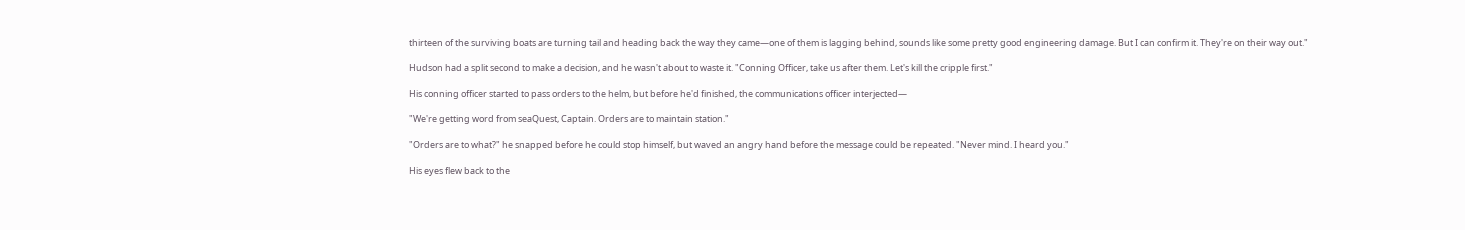thirteen of the surviving boats are turning tail and heading back the way they came—one of them is lagging behind, sounds like some pretty good engineering damage. But I can confirm it. They're on their way out."

Hudson had a split second to make a decision, and he wasn't about to waste it. "Conning Officer, take us after them. Let's kill the cripple first."

His conning officer started to pass orders to the helm, but before he'd finished, the communications officer interjected—

"We're getting word from seaQuest, Captain. Orders are to maintain station."

"Orders are to what?" he snapped before he could stop himself, but waved an angry hand before the message could be repeated. "Never mind. I heard you."

His eyes flew back to the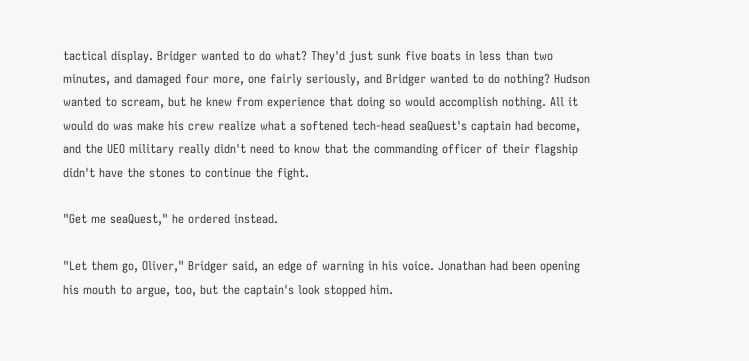tactical display. Bridger wanted to do what? They'd just sunk five boats in less than two minutes, and damaged four more, one fairly seriously, and Bridger wanted to do nothing? Hudson wanted to scream, but he knew from experience that doing so would accomplish nothing. All it would do was make his crew realize what a softened tech-head seaQuest's captain had become, and the UEO military really didn't need to know that the commanding officer of their flagship didn't have the stones to continue the fight.

"Get me seaQuest," he ordered instead.

"Let them go, Oliver," Bridger said, an edge of warning in his voice. Jonathan had been opening his mouth to argue, too, but the captain's look stopped him.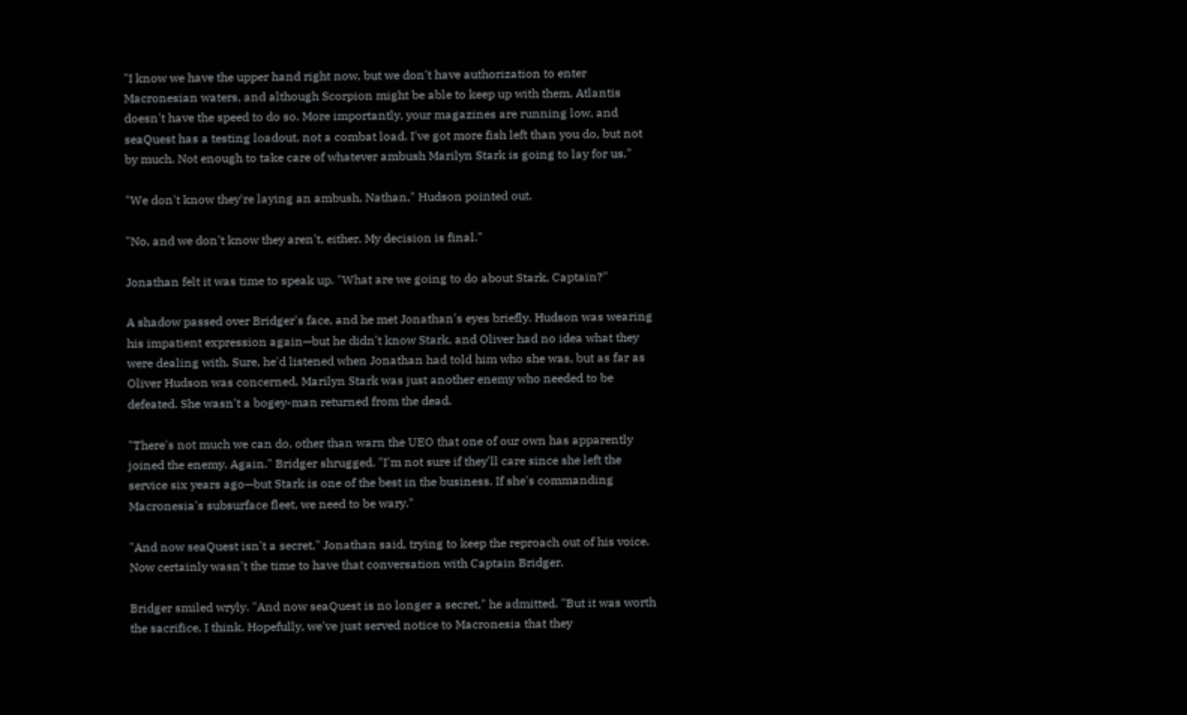"I know we have the upper hand right now, but we don't have authorization to enter Macronesian waters, and although Scorpion might be able to keep up with them, Atlantis doesn't have the speed to do so. More importantly, your magazines are running low, and seaQuest has a testing loadout, not a combat load. I've got more fish left than you do, but not by much. Not enough to take care of whatever ambush Marilyn Stark is going to lay for us."

"We don't know they're laying an ambush, Nathan," Hudson pointed out.

"No, and we don't know they aren't, either. My decision is final."

Jonathan felt it was time to speak up. "What are we going to do about Stark, Captain?"

A shadow passed over Bridger's face, and he met Jonathan's eyes briefly. Hudson was wearing his impatient expression again—but he didn't know Stark, and Oliver had no idea what they were dealing with. Sure, he'd listened when Jonathan had told him who she was, but as far as Oliver Hudson was concerned, Marilyn Stark was just another enemy who needed to be defeated. She wasn't a bogey-man returned from the dead.

"There's not much we can do, other than warn the UEO that one of our own has apparently joined the enemy. Again." Bridger shrugged. "I'm not sure if they'll care since she left the service six years ago—but Stark is one of the best in the business. If she's commanding Macronesia's subsurface fleet, we need to be wary."

"And now seaQuest isn't a secret," Jonathan said, trying to keep the reproach out of his voice. Now certainly wasn't the time to have that conversation with Captain Bridger.

Bridger smiled wryly. "And now seaQuest is no longer a secret," he admitted. "But it was worth the sacrifice, I think. Hopefully, we've just served notice to Macronesia that they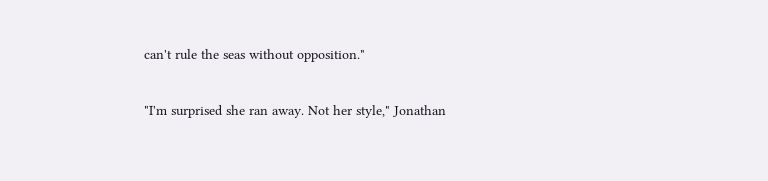can't rule the seas without opposition."

"I'm surprised she ran away. Not her style," Jonathan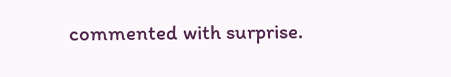commented with surprise.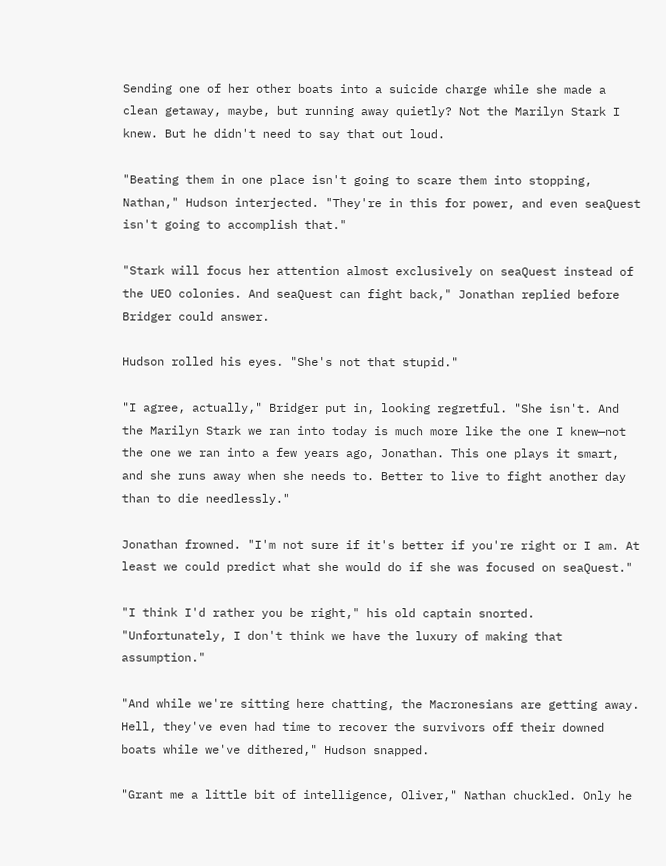Sending one of her other boats into a suicide charge while she made a clean getaway, maybe, but running away quietly? Not the Marilyn Stark I knew. But he didn't need to say that out loud.

"Beating them in one place isn't going to scare them into stopping, Nathan," Hudson interjected. "They're in this for power, and even seaQuest isn't going to accomplish that."

"Stark will focus her attention almost exclusively on seaQuest instead of the UEO colonies. And seaQuest can fight back," Jonathan replied before Bridger could answer.

Hudson rolled his eyes. "She's not that stupid."

"I agree, actually," Bridger put in, looking regretful. "She isn't. And the Marilyn Stark we ran into today is much more like the one I knew—not the one we ran into a few years ago, Jonathan. This one plays it smart, and she runs away when she needs to. Better to live to fight another day than to die needlessly."

Jonathan frowned. "I'm not sure if it's better if you're right or I am. At least we could predict what she would do if she was focused on seaQuest."

"I think I'd rather you be right," his old captain snorted. "Unfortunately, I don't think we have the luxury of making that assumption."

"And while we're sitting here chatting, the Macronesians are getting away. Hell, they've even had time to recover the survivors off their downed boats while we've dithered," Hudson snapped.

"Grant me a little bit of intelligence, Oliver," Nathan chuckled. Only he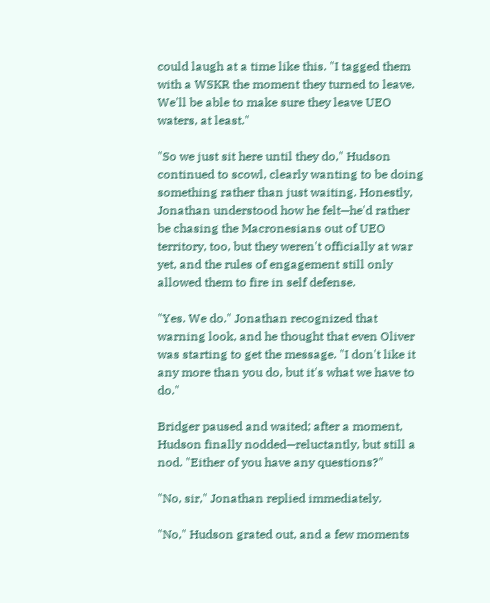could laugh at a time like this. "I tagged them with a WSKR the moment they turned to leave. We'll be able to make sure they leave UEO waters, at least."

"So we just sit here until they do," Hudson continued to scowl, clearly wanting to be doing something rather than just waiting. Honestly, Jonathan understood how he felt—he'd rather be chasing the Macronesians out of UEO territory, too, but they weren't officially at war yet, and the rules of engagement still only allowed them to fire in self defense.

"Yes. We do." Jonathan recognized that warning look, and he thought that even Oliver was starting to get the message. "I don't like it any more than you do, but it's what we have to do."

Bridger paused and waited; after a moment, Hudson finally nodded—reluctantly, but still a nod. "Either of you have any questions?"

"No, sir," Jonathan replied immediately.

"No," Hudson grated out, and a few moments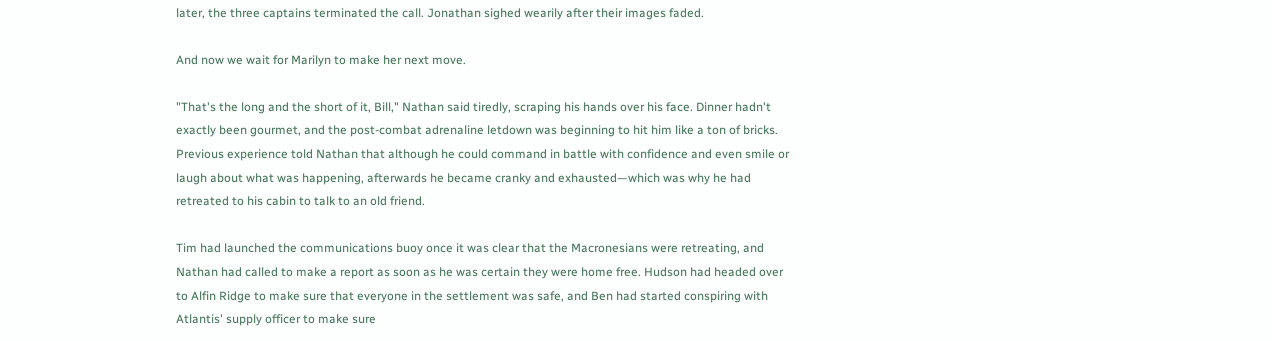later, the three captains terminated the call. Jonathan sighed wearily after their images faded.

And now we wait for Marilyn to make her next move.

"That's the long and the short of it, Bill," Nathan said tiredly, scraping his hands over his face. Dinner hadn't exactly been gourmet, and the post-combat adrenaline letdown was beginning to hit him like a ton of bricks. Previous experience told Nathan that although he could command in battle with confidence and even smile or laugh about what was happening, afterwards he became cranky and exhausted—which was why he had retreated to his cabin to talk to an old friend.

Tim had launched the communications buoy once it was clear that the Macronesians were retreating, and Nathan had called to make a report as soon as he was certain they were home free. Hudson had headed over to Alfin Ridge to make sure that everyone in the settlement was safe, and Ben had started conspiring with Atlantis' supply officer to make sure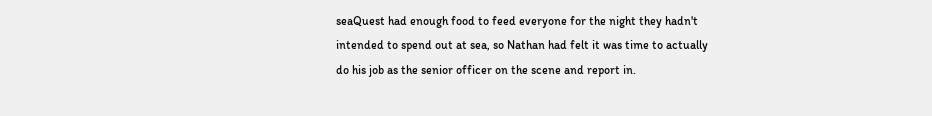seaQuest had enough food to feed everyone for the night they hadn't intended to spend out at sea, so Nathan had felt it was time to actually do his job as the senior officer on the scene and report in.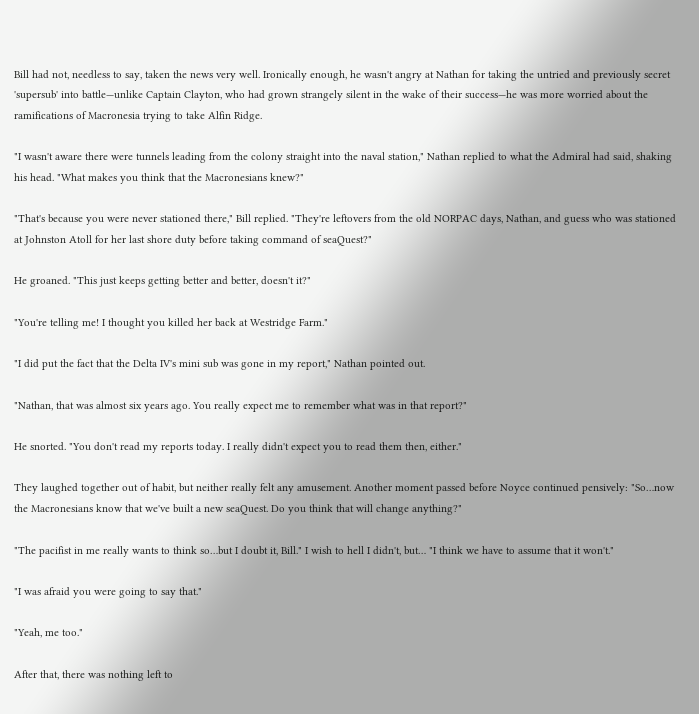Bill had not, needless to say, taken the news very well. Ironically enough, he wasn't angry at Nathan for taking the untried and previously secret 'supersub' into battle—unlike Captain Clayton, who had grown strangely silent in the wake of their success—he was more worried about the ramifications of Macronesia trying to take Alfin Ridge.

"I wasn't aware there were tunnels leading from the colony straight into the naval station," Nathan replied to what the Admiral had said, shaking his head. "What makes you think that the Macronesians knew?"

"That's because you were never stationed there," Bill replied. "They're leftovers from the old NORPAC days, Nathan, and guess who was stationed at Johnston Atoll for her last shore duty before taking command of seaQuest?"

He groaned. "This just keeps getting better and better, doesn't it?"

"You're telling me! I thought you killed her back at Westridge Farm."

"I did put the fact that the Delta IV's mini sub was gone in my report," Nathan pointed out.

"Nathan, that was almost six years ago. You really expect me to remember what was in that report?"

He snorted. "You don't read my reports today. I really didn't expect you to read them then, either."

They laughed together out of habit, but neither really felt any amusement. Another moment passed before Noyce continued pensively: "So…now the Macronesians know that we've built a new seaQuest. Do you think that will change anything?"

"The pacifist in me really wants to think so…but I doubt it, Bill." I wish to hell I didn't, but… "I think we have to assume that it won't."

"I was afraid you were going to say that."

"Yeah, me too."

After that, there was nothing left to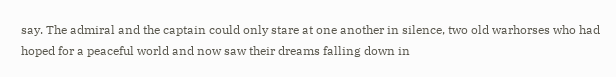say. The admiral and the captain could only stare at one another in silence, two old warhorses who had hoped for a peaceful world and now saw their dreams falling down in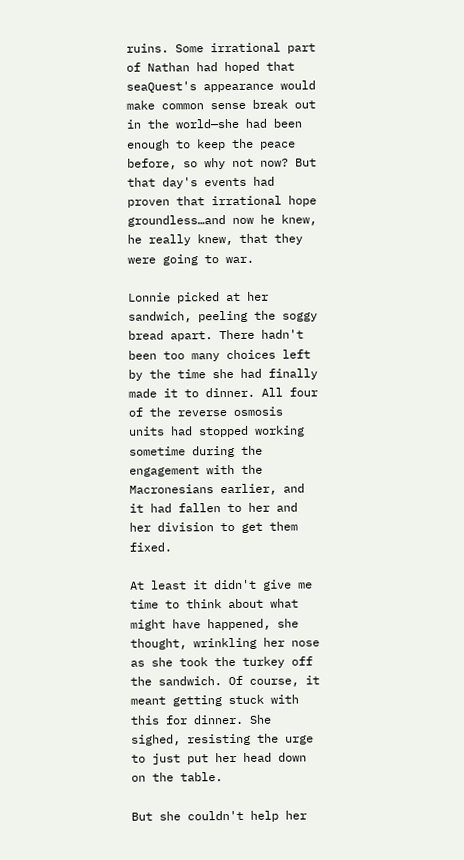ruins. Some irrational part of Nathan had hoped that seaQuest's appearance would make common sense break out in the world—she had been enough to keep the peace before, so why not now? But that day's events had proven that irrational hope groundless…and now he knew, he really knew, that they were going to war.

Lonnie picked at her sandwich, peeling the soggy bread apart. There hadn't been too many choices left by the time she had finally made it to dinner. All four of the reverse osmosis units had stopped working sometime during the engagement with the Macronesians earlier, and it had fallen to her and her division to get them fixed.

At least it didn't give me time to think about what might have happened, she thought, wrinkling her nose as she took the turkey off the sandwich. Of course, it meant getting stuck with this for dinner. She sighed, resisting the urge to just put her head down on the table.

But she couldn't help her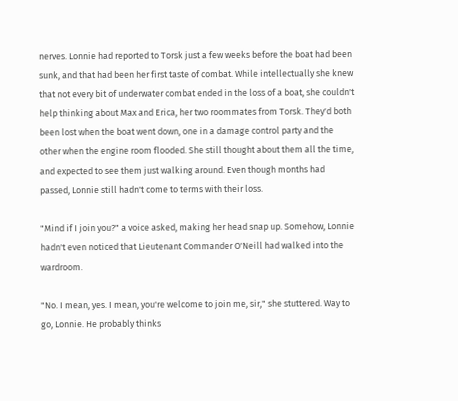nerves. Lonnie had reported to Torsk just a few weeks before the boat had been sunk, and that had been her first taste of combat. While intellectually she knew that not every bit of underwater combat ended in the loss of a boat, she couldn't help thinking about Max and Erica, her two roommates from Torsk. They'd both been lost when the boat went down, one in a damage control party and the other when the engine room flooded. She still thought about them all the time, and expected to see them just walking around. Even though months had passed, Lonnie still hadn't come to terms with their loss.

"Mind if I join you?" a voice asked, making her head snap up. Somehow, Lonnie hadn't even noticed that Lieutenant Commander O'Neill had walked into the wardroom.

"No. I mean, yes. I mean, you're welcome to join me, sir," she stuttered. Way to go, Lonnie. He probably thinks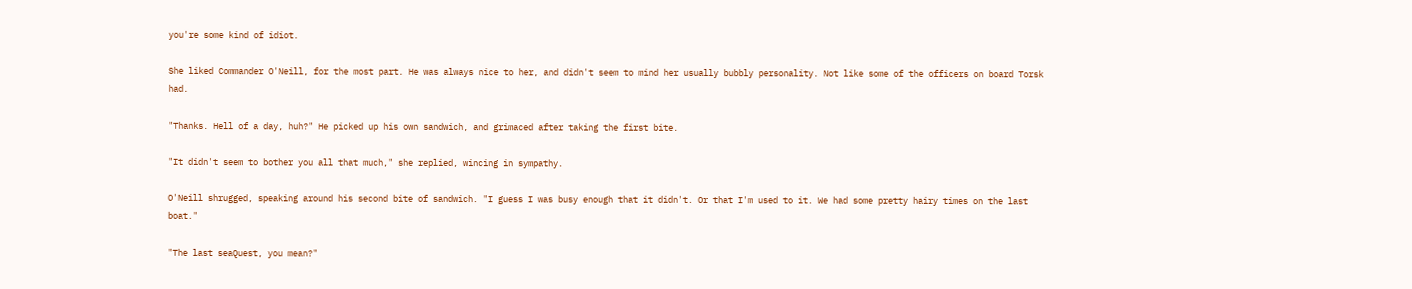you're some kind of idiot.

She liked Commander O'Neill, for the most part. He was always nice to her, and didn't seem to mind her usually bubbly personality. Not like some of the officers on board Torsk had.

"Thanks. Hell of a day, huh?" He picked up his own sandwich, and grimaced after taking the first bite.

"It didn't seem to bother you all that much," she replied, wincing in sympathy.

O'Neill shrugged, speaking around his second bite of sandwich. "I guess I was busy enough that it didn't. Or that I'm used to it. We had some pretty hairy times on the last boat."

"The last seaQuest, you mean?"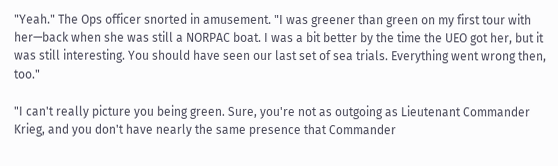"Yeah." The Ops officer snorted in amusement. "I was greener than green on my first tour with her—back when she was still a NORPAC boat. I was a bit better by the time the UEO got her, but it was still interesting. You should have seen our last set of sea trials. Everything went wrong then, too."

"I can't really picture you being green. Sure, you're not as outgoing as Lieutenant Commander Krieg, and you don't have nearly the same presence that Commander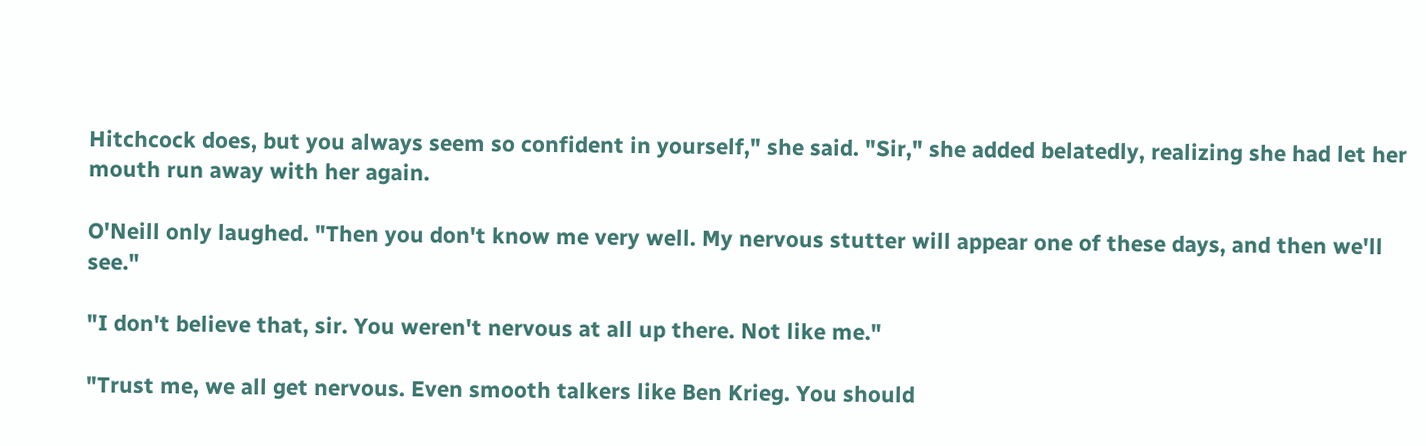Hitchcock does, but you always seem so confident in yourself," she said. "Sir," she added belatedly, realizing she had let her mouth run away with her again.

O'Neill only laughed. "Then you don't know me very well. My nervous stutter will appear one of these days, and then we'll see."

"I don't believe that, sir. You weren't nervous at all up there. Not like me."

"Trust me, we all get nervous. Even smooth talkers like Ben Krieg. You should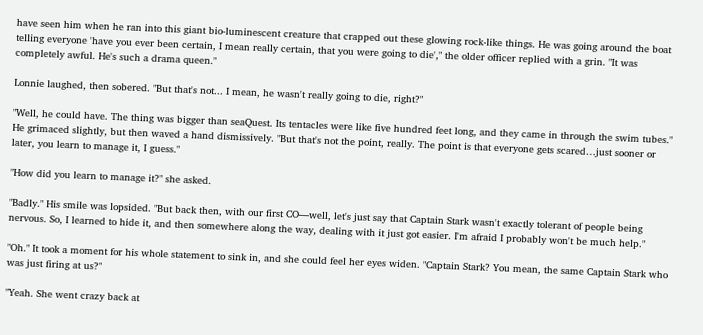have seen him when he ran into this giant bio-luminescent creature that crapped out these glowing rock-like things. He was going around the boat telling everyone 'have you ever been certain, I mean really certain, that you were going to die'," the older officer replied with a grin. "It was completely awful. He's such a drama queen."

Lonnie laughed, then sobered. "But that's not... I mean, he wasn't really going to die, right?"

"Well, he could have. The thing was bigger than seaQuest. Its tentacles were like five hundred feet long, and they came in through the swim tubes." He grimaced slightly, but then waved a hand dismissively. "But that's not the point, really. The point is that everyone gets scared…just sooner or later, you learn to manage it, I guess."

"How did you learn to manage it?" she asked.

"Badly." His smile was lopsided. "But back then, with our first CO—well, let's just say that Captain Stark wasn't exactly tolerant of people being nervous. So, I learned to hide it, and then somewhere along the way, dealing with it just got easier. I'm afraid I probably won't be much help."

"Oh." It took a moment for his whole statement to sink in, and she could feel her eyes widen. "Captain Stark? You mean, the same Captain Stark who was just firing at us?"

"Yeah. She went crazy back at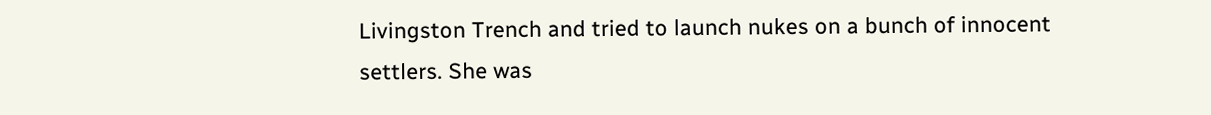Livingston Trench and tried to launch nukes on a bunch of innocent settlers. She was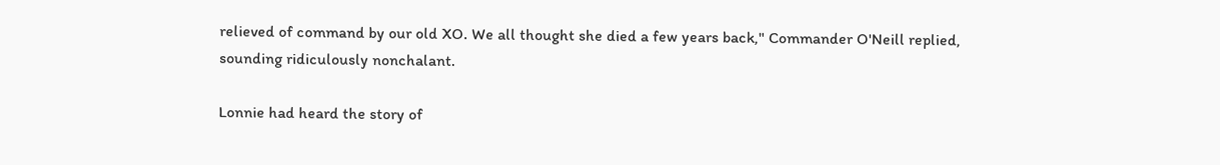relieved of command by our old XO. We all thought she died a few years back," Commander O'Neill replied, sounding ridiculously nonchalant.

Lonnie had heard the story of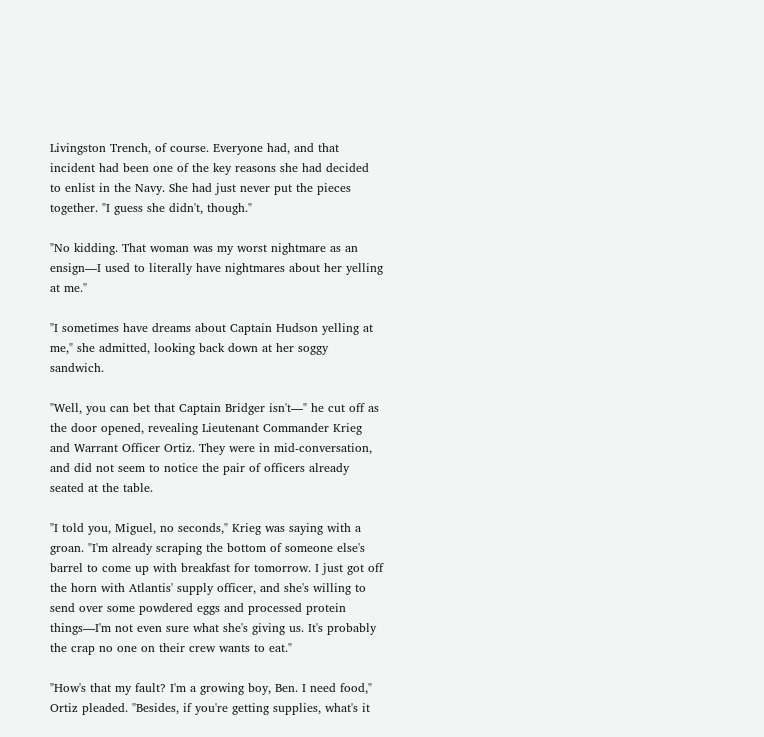Livingston Trench, of course. Everyone had, and that incident had been one of the key reasons she had decided to enlist in the Navy. She had just never put the pieces together. "I guess she didn't, though."

"No kidding. That woman was my worst nightmare as an ensign—I used to literally have nightmares about her yelling at me."

"I sometimes have dreams about Captain Hudson yelling at me," she admitted, looking back down at her soggy sandwich.

"Well, you can bet that Captain Bridger isn't—" he cut off as the door opened, revealing Lieutenant Commander Krieg and Warrant Officer Ortiz. They were in mid-conversation, and did not seem to notice the pair of officers already seated at the table.

"I told you, Miguel, no seconds," Krieg was saying with a groan. "I'm already scraping the bottom of someone else's barrel to come up with breakfast for tomorrow. I just got off the horn with Atlantis' supply officer, and she's willing to send over some powdered eggs and processed protein things—I'm not even sure what she's giving us. It's probably the crap no one on their crew wants to eat."

"How's that my fault? I'm a growing boy, Ben. I need food," Ortiz pleaded. "Besides, if you're getting supplies, what's it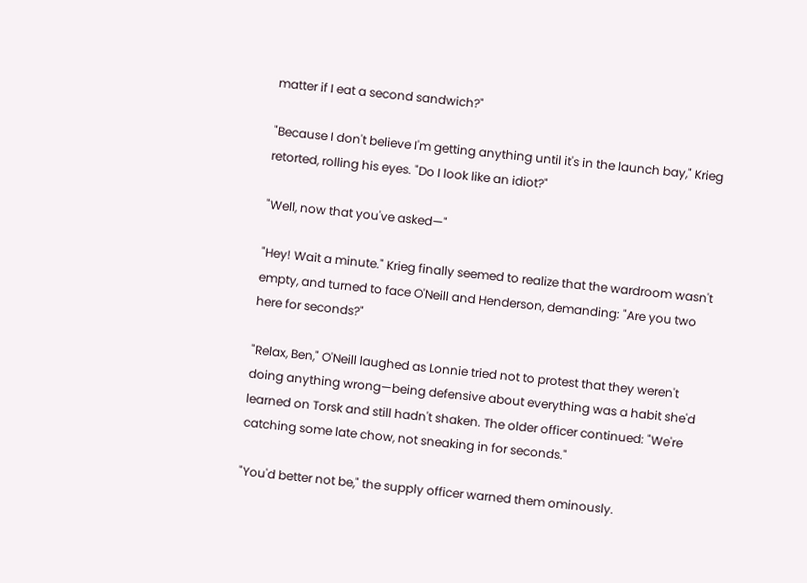matter if I eat a second sandwich?"

"Because I don't believe I'm getting anything until it's in the launch bay," Krieg retorted, rolling his eyes. "Do I look like an idiot?"

"Well, now that you've asked—"

"Hey! Wait a minute." Krieg finally seemed to realize that the wardroom wasn't empty, and turned to face O'Neill and Henderson, demanding: "Are you two here for seconds?"

"Relax, Ben," O'Neill laughed as Lonnie tried not to protest that they weren't doing anything wrong—being defensive about everything was a habit she'd learned on Torsk and still hadn't shaken. The older officer continued: "We're catching some late chow, not sneaking in for seconds."

"You'd better not be," the supply officer warned them ominously.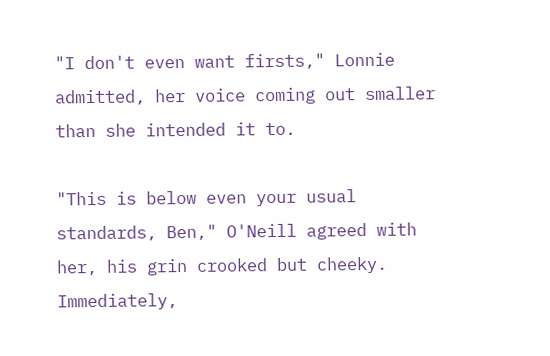"I don't even want firsts," Lonnie admitted, her voice coming out smaller than she intended it to.

"This is below even your usual standards, Ben," O'Neill agreed with her, his grin crooked but cheeky. Immediately,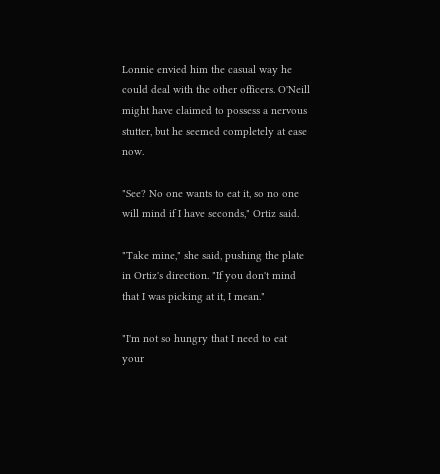Lonnie envied him the casual way he could deal with the other officers. O'Neill might have claimed to possess a nervous stutter, but he seemed completely at ease now.

"See? No one wants to eat it, so no one will mind if I have seconds," Ortiz said.

"Take mine," she said, pushing the plate in Ortiz's direction. "If you don't mind that I was picking at it, I mean."

"I'm not so hungry that I need to eat your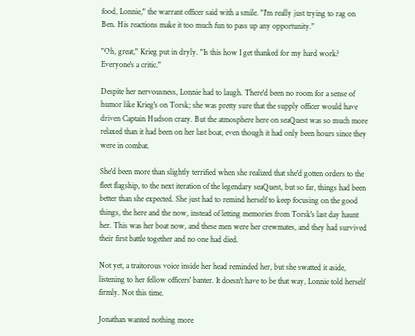food, Lonnie," the warrant officer said with a smile. "I'm really just trying to rag on Ben. His reactions make it too much fun to pass up any opportunity."

"Oh, great," Krieg put in dryly. "Is this how I get thanked for my hard work? Everyone's a critic."

Despite her nervousness, Lonnie had to laugh. There'd been no room for a sense of humor like Krieg's on Torsk; she was pretty sure that the supply officer would have driven Captain Hudson crazy. But the atmosphere here on seaQuest was so much more relaxed than it had been on her last boat, even though it had only been hours since they were in combat.

She'd been more than slightly terrified when she realized that she'd gotten orders to the fleet flagship, to the next iteration of the legendary seaQuest, but so far, things had been better than she expected. She just had to remind herself to keep focusing on the good things, the here and the now, instead of letting memories from Torsk's last day haunt her. This was her boat now, and these men were her crewmates, and they had survived their first battle together and no one had died.

Not yet, a traitorous voice inside her head reminded her, but she swatted it aside, listening to her fellow officers' banter. It doesn't have to be that way, Lonnie told herself firmly. Not this time.

Jonathan wanted nothing more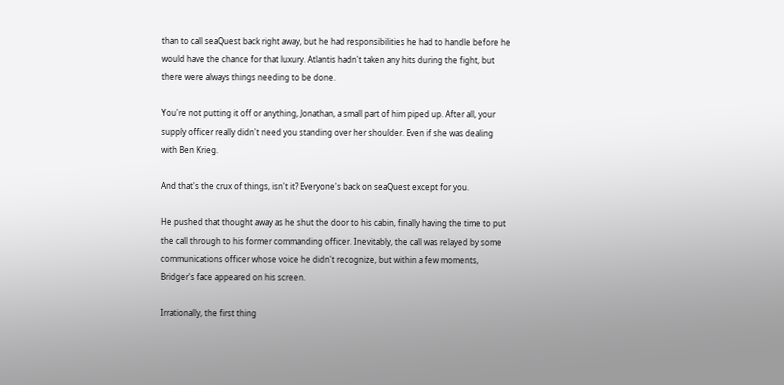than to call seaQuest back right away, but he had responsibilities he had to handle before he would have the chance for that luxury. Atlantis hadn't taken any hits during the fight, but there were always things needing to be done.

You're not putting it off or anything, Jonathan, a small part of him piped up. After all, your supply officer really didn't need you standing over her shoulder. Even if she was dealing with Ben Krieg.

And that's the crux of things, isn't it? Everyone's back on seaQuest except for you.

He pushed that thought away as he shut the door to his cabin, finally having the time to put the call through to his former commanding officer. Inevitably, the call was relayed by some communications officer whose voice he didn't recognize, but within a few moments, Bridger's face appeared on his screen.

Irrationally, the first thing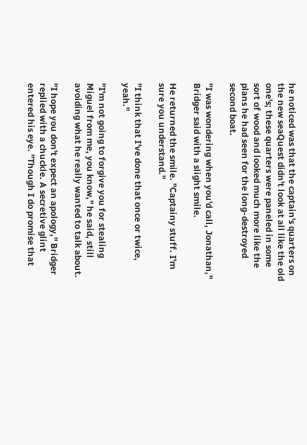he noticed was that the captain's quarters on the new seaQuest didn't look at all like the old one's; these quarters were paneled in some sort of wood and looked much more like the plans he had seen for the long-destroyed second boat.

"I was wondering when you'd call, Jonathan," Bridger said with a slight smile.

He returned the smile. "Captainy stuff. I'm sure you understand."

"I think that I've done that once or twice, yeah."

"I'm not going to forgive you for stealing Miguel from me, you know," he said, still avoiding what he really wanted to talk about.

"I hope you don't expect an apology," Bridger replied with a chuckle. A secretive glint entered his eye. "Though I do promise that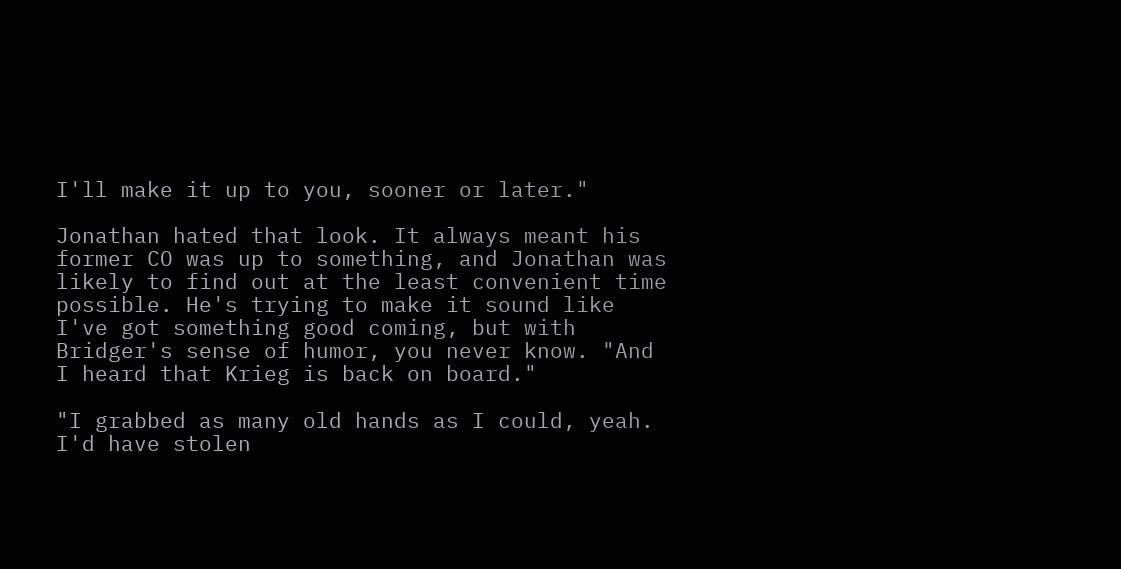I'll make it up to you, sooner or later."

Jonathan hated that look. It always meant his former CO was up to something, and Jonathan was likely to find out at the least convenient time possible. He's trying to make it sound like I've got something good coming, but with Bridger's sense of humor, you never know. "And I heard that Krieg is back on board."

"I grabbed as many old hands as I could, yeah. I'd have stolen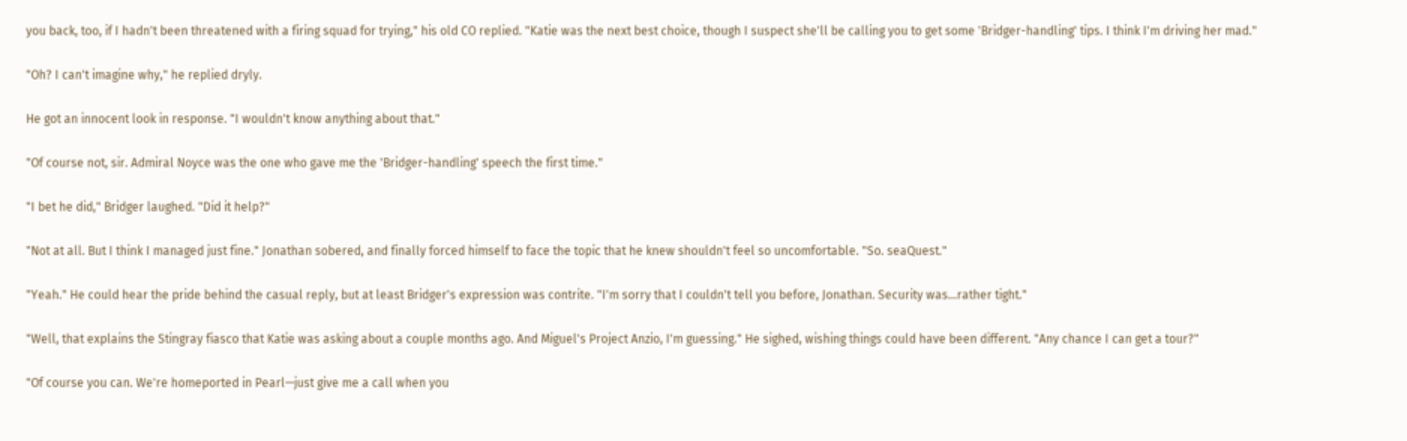you back, too, if I hadn't been threatened with a firing squad for trying," his old CO replied. "Katie was the next best choice, though I suspect she'll be calling you to get some 'Bridger-handling' tips. I think I'm driving her mad."

"Oh? I can't imagine why," he replied dryly.

He got an innocent look in response. "I wouldn't know anything about that."

"Of course not, sir. Admiral Noyce was the one who gave me the 'Bridger-handling' speech the first time."

"I bet he did," Bridger laughed. "Did it help?"

"Not at all. But I think I managed just fine." Jonathan sobered, and finally forced himself to face the topic that he knew shouldn't feel so uncomfortable. "So. seaQuest."

"Yeah." He could hear the pride behind the casual reply, but at least Bridger's expression was contrite. "I'm sorry that I couldn't tell you before, Jonathan. Security was...rather tight."

"Well, that explains the Stingray fiasco that Katie was asking about a couple months ago. And Miguel's Project Anzio, I'm guessing." He sighed, wishing things could have been different. "Any chance I can get a tour?"

"Of course you can. We're homeported in Pearl—just give me a call when you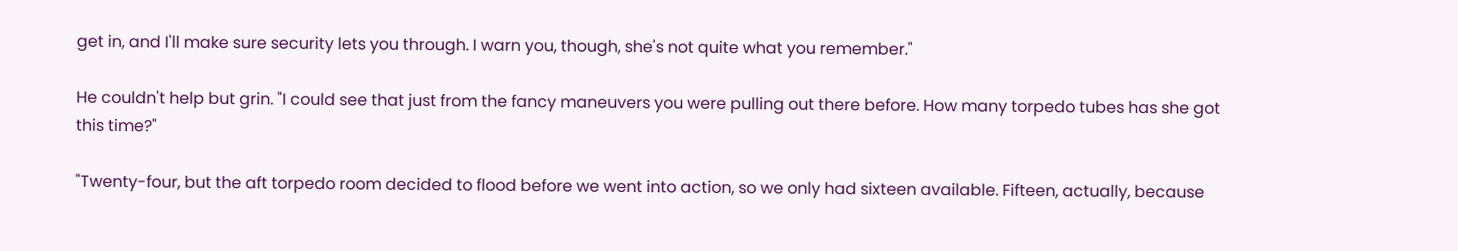get in, and I'll make sure security lets you through. I warn you, though, she's not quite what you remember."

He couldn't help but grin. "I could see that just from the fancy maneuvers you were pulling out there before. How many torpedo tubes has she got this time?"

"Twenty-four, but the aft torpedo room decided to flood before we went into action, so we only had sixteen available. Fifteen, actually, because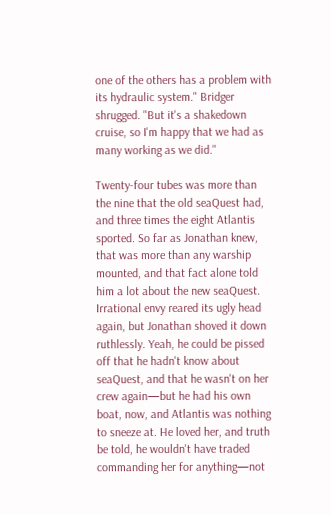one of the others has a problem with its hydraulic system." Bridger shrugged. "But it's a shakedown cruise, so I'm happy that we had as many working as we did."

Twenty-four tubes was more than the nine that the old seaQuest had, and three times the eight Atlantis sported. So far as Jonathan knew, that was more than any warship mounted, and that fact alone told him a lot about the new seaQuest. Irrational envy reared its ugly head again, but Jonathan shoved it down ruthlessly. Yeah, he could be pissed off that he hadn't know about seaQuest, and that he wasn't on her crew again—but he had his own boat, now, and Atlantis was nothing to sneeze at. He loved her, and truth be told, he wouldn't have traded commanding her for anything—not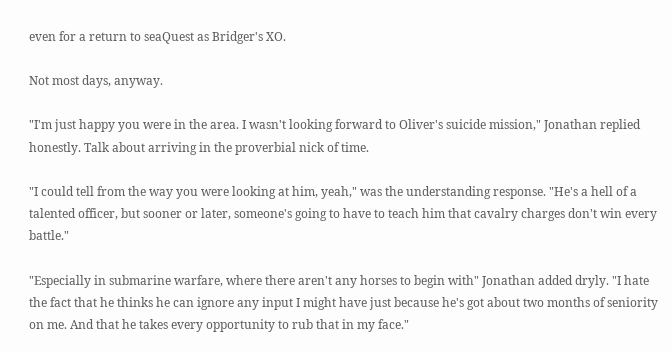even for a return to seaQuest as Bridger's XO.

Not most days, anyway.

"I'm just happy you were in the area. I wasn't looking forward to Oliver's suicide mission," Jonathan replied honestly. Talk about arriving in the proverbial nick of time.

"I could tell from the way you were looking at him, yeah," was the understanding response. "He's a hell of a talented officer, but sooner or later, someone's going to have to teach him that cavalry charges don't win every battle."

"Especially in submarine warfare, where there aren't any horses to begin with" Jonathan added dryly. "I hate the fact that he thinks he can ignore any input I might have just because he's got about two months of seniority on me. And that he takes every opportunity to rub that in my face."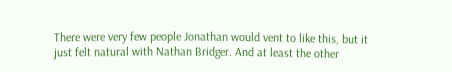There were very few people Jonathan would vent to like this, but it just felt natural with Nathan Bridger. And at least the other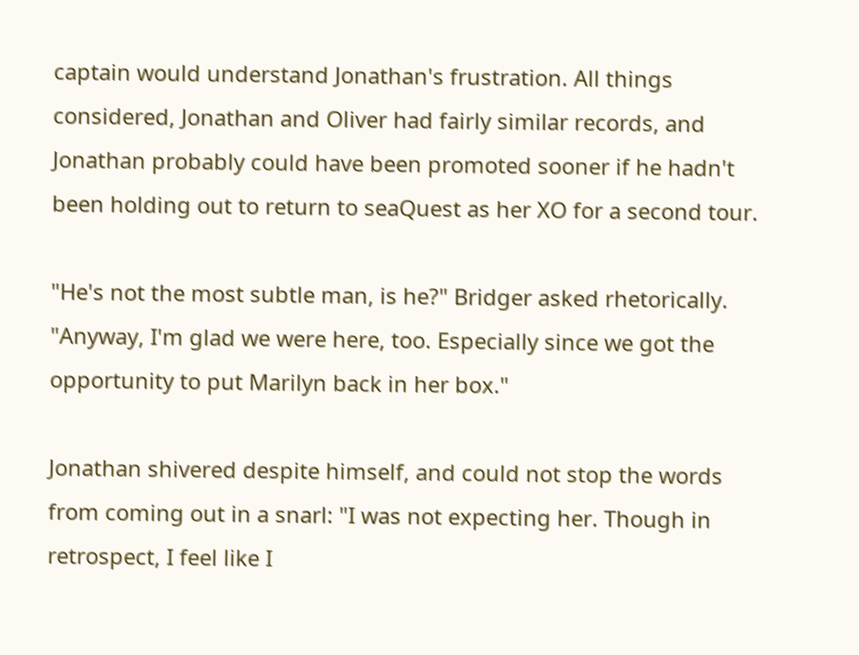captain would understand Jonathan's frustration. All things considered, Jonathan and Oliver had fairly similar records, and Jonathan probably could have been promoted sooner if he hadn't been holding out to return to seaQuest as her XO for a second tour.

"He's not the most subtle man, is he?" Bridger asked rhetorically. "Anyway, I'm glad we were here, too. Especially since we got the opportunity to put Marilyn back in her box."

Jonathan shivered despite himself, and could not stop the words from coming out in a snarl: "I was not expecting her. Though in retrospect, I feel like I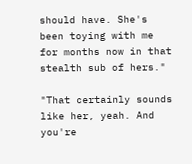should have. She's been toying with me for months now in that stealth sub of hers."

"That certainly sounds like her, yeah. And you're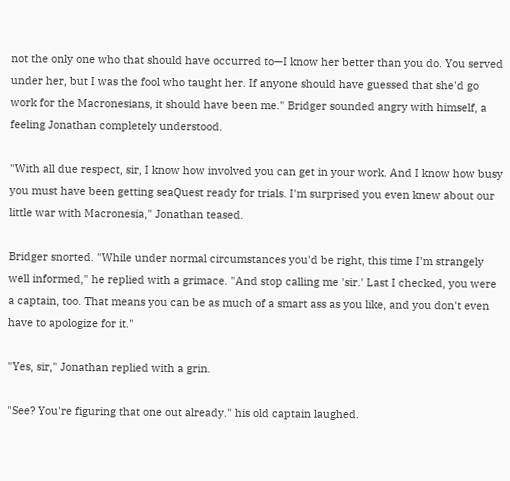not the only one who that should have occurred to—I know her better than you do. You served under her, but I was the fool who taught her. If anyone should have guessed that she'd go work for the Macronesians, it should have been me." Bridger sounded angry with himself, a feeling Jonathan completely understood.

"With all due respect, sir, I know how involved you can get in your work. And I know how busy you must have been getting seaQuest ready for trials. I'm surprised you even knew about our little war with Macronesia," Jonathan teased.

Bridger snorted. "While under normal circumstances you'd be right, this time I'm strangely well informed," he replied with a grimace. "And stop calling me 'sir.' Last I checked, you were a captain, too. That means you can be as much of a smart ass as you like, and you don't even have to apologize for it."

"Yes, sir," Jonathan replied with a grin.

"See? You're figuring that one out already." his old captain laughed.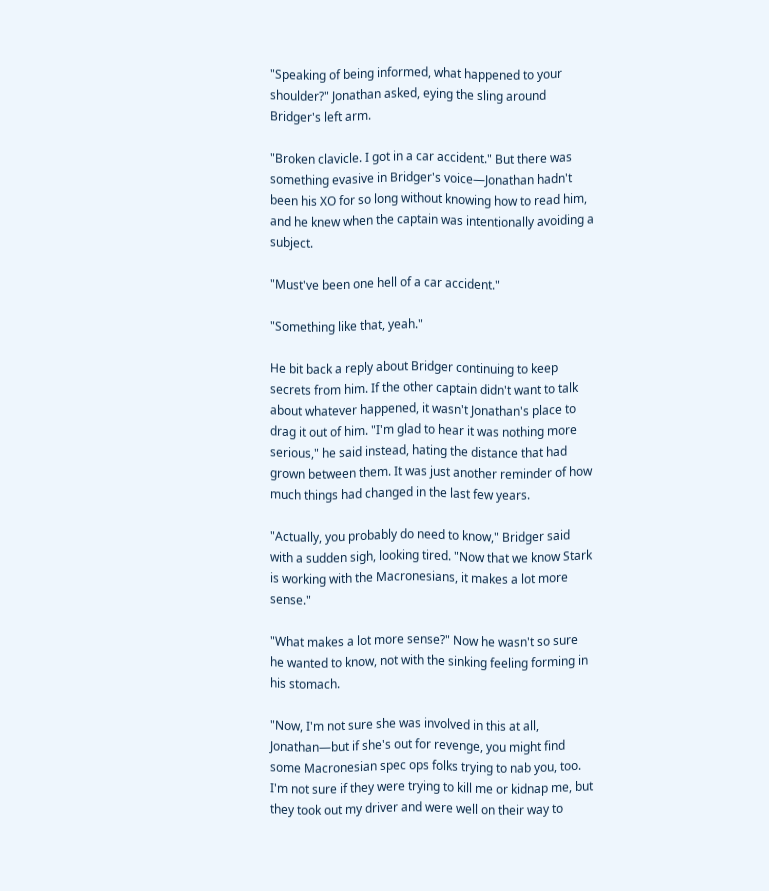"Speaking of being informed, what happened to your shoulder?" Jonathan asked, eying the sling around Bridger's left arm.

"Broken clavicle. I got in a car accident." But there was something evasive in Bridger's voice—Jonathan hadn't been his XO for so long without knowing how to read him, and he knew when the captain was intentionally avoiding a subject.

"Must've been one hell of a car accident."

"Something like that, yeah."

He bit back a reply about Bridger continuing to keep secrets from him. If the other captain didn't want to talk about whatever happened, it wasn't Jonathan's place to drag it out of him. "I'm glad to hear it was nothing more serious," he said instead, hating the distance that had grown between them. It was just another reminder of how much things had changed in the last few years.

"Actually, you probably do need to know," Bridger said with a sudden sigh, looking tired. "Now that we know Stark is working with the Macronesians, it makes a lot more sense."

"What makes a lot more sense?" Now he wasn't so sure he wanted to know, not with the sinking feeling forming in his stomach.

"Now, I'm not sure she was involved in this at all, Jonathan—but if she's out for revenge, you might find some Macronesian spec ops folks trying to nab you, too. I'm not sure if they were trying to kill me or kidnap me, but they took out my driver and were well on their way to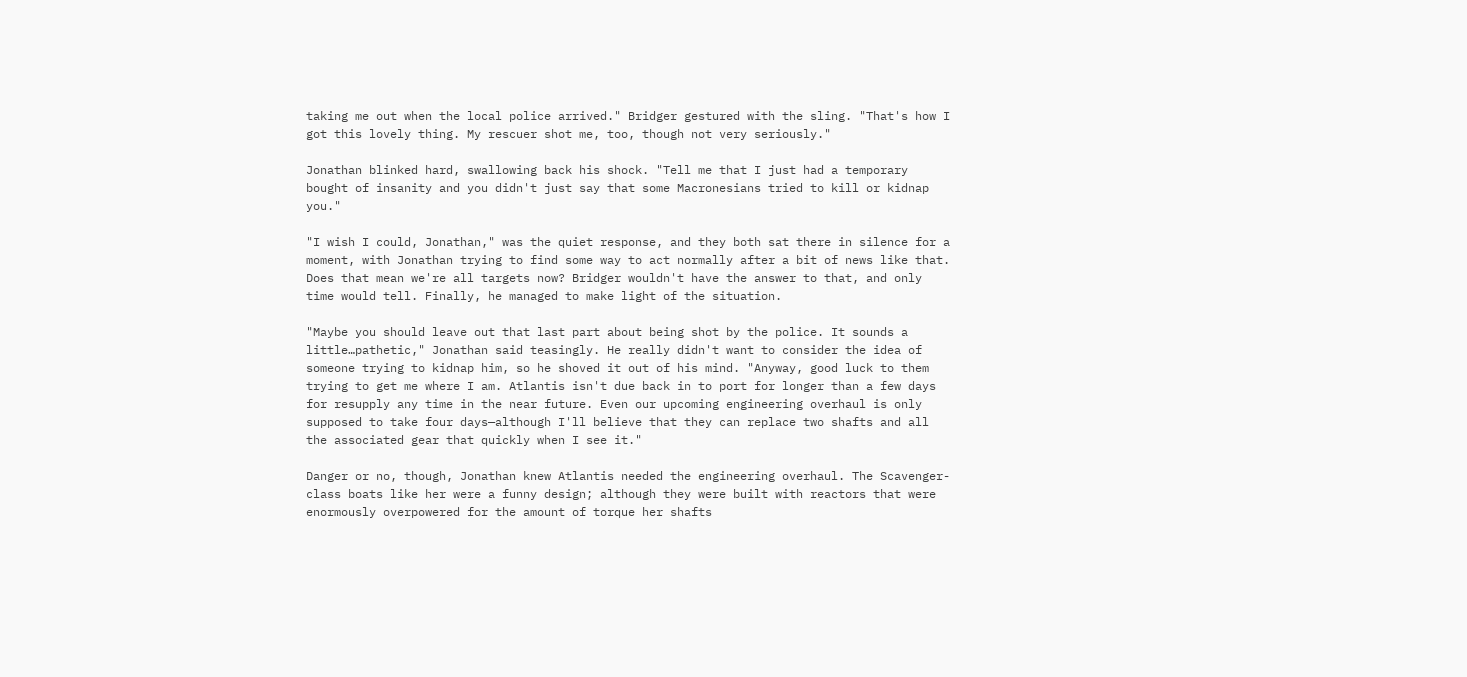taking me out when the local police arrived." Bridger gestured with the sling. "That's how I got this lovely thing. My rescuer shot me, too, though not very seriously."

Jonathan blinked hard, swallowing back his shock. "Tell me that I just had a temporary bought of insanity and you didn't just say that some Macronesians tried to kill or kidnap you."

"I wish I could, Jonathan," was the quiet response, and they both sat there in silence for a moment, with Jonathan trying to find some way to act normally after a bit of news like that. Does that mean we're all targets now? Bridger wouldn't have the answer to that, and only time would tell. Finally, he managed to make light of the situation.

"Maybe you should leave out that last part about being shot by the police. It sounds a little…pathetic," Jonathan said teasingly. He really didn't want to consider the idea of someone trying to kidnap him, so he shoved it out of his mind. "Anyway, good luck to them trying to get me where I am. Atlantis isn't due back in to port for longer than a few days for resupply any time in the near future. Even our upcoming engineering overhaul is only supposed to take four days—although I'll believe that they can replace two shafts and all the associated gear that quickly when I see it."

Danger or no, though, Jonathan knew Atlantis needed the engineering overhaul. The Scavenger-class boats like her were a funny design; although they were built with reactors that were enormously overpowered for the amount of torque her shafts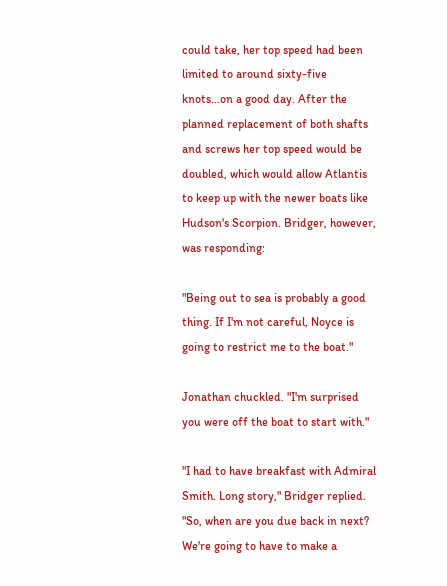could take, her top speed had been limited to around sixty-five knots…on a good day. After the planned replacement of both shafts and screws her top speed would be doubled, which would allow Atlantis to keep up with the newer boats like Hudson's Scorpion. Bridger, however, was responding:

"Being out to sea is probably a good thing. If I'm not careful, Noyce is going to restrict me to the boat."

Jonathan chuckled. "I'm surprised you were off the boat to start with."

"I had to have breakfast with Admiral Smith. Long story," Bridger replied. "So, when are you due back in next? We're going to have to make a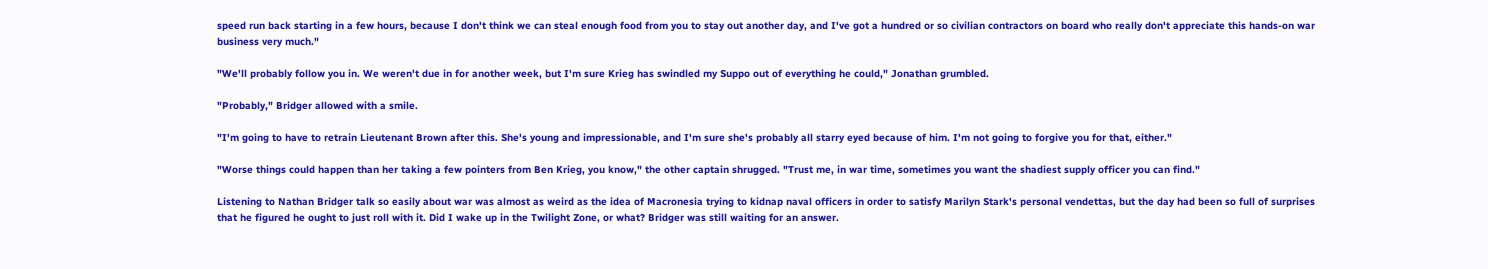speed run back starting in a few hours, because I don't think we can steal enough food from you to stay out another day, and I've got a hundred or so civilian contractors on board who really don't appreciate this hands-on war business very much."

"We'll probably follow you in. We weren't due in for another week, but I'm sure Krieg has swindled my Suppo out of everything he could," Jonathan grumbled.

"Probably," Bridger allowed with a smile.

"I'm going to have to retrain Lieutenant Brown after this. She's young and impressionable, and I'm sure she's probably all starry eyed because of him. I'm not going to forgive you for that, either."

"Worse things could happen than her taking a few pointers from Ben Krieg, you know," the other captain shrugged. "Trust me, in war time, sometimes you want the shadiest supply officer you can find."

Listening to Nathan Bridger talk so easily about war was almost as weird as the idea of Macronesia trying to kidnap naval officers in order to satisfy Marilyn Stark's personal vendettas, but the day had been so full of surprises that he figured he ought to just roll with it. Did I wake up in the Twilight Zone, or what? Bridger was still waiting for an answer.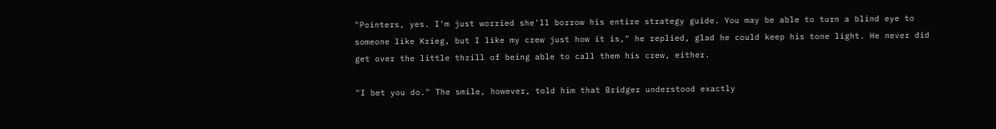"Pointers, yes. I'm just worried she'll borrow his entire strategy guide. You may be able to turn a blind eye to someone like Krieg, but I like my crew just how it is," he replied, glad he could keep his tone light. He never did get over the little thrill of being able to call them his crew, either.

"I bet you do." The smile, however, told him that Bridger understood exactly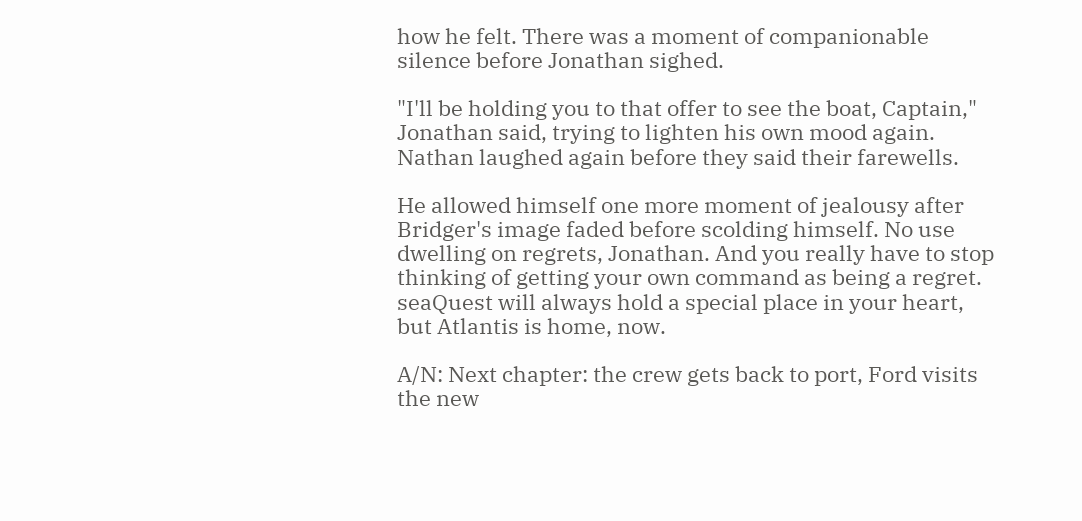how he felt. There was a moment of companionable silence before Jonathan sighed.

"I'll be holding you to that offer to see the boat, Captain," Jonathan said, trying to lighten his own mood again. Nathan laughed again before they said their farewells.

He allowed himself one more moment of jealousy after Bridger's image faded before scolding himself. No use dwelling on regrets, Jonathan. And you really have to stop thinking of getting your own command as being a regret. seaQuest will always hold a special place in your heart, but Atlantis is home, now.

A/N: Next chapter: the crew gets back to port, Ford visits the new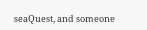seaQuest, and someone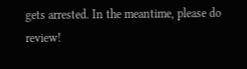gets arrested. In the meantime, please do review!